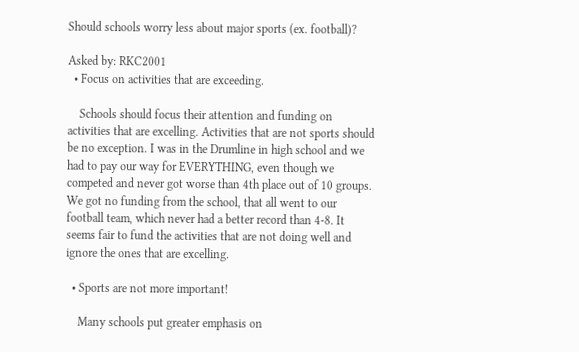Should schools worry less about major sports (ex. football)?

Asked by: RKC2001
  • Focus on activities that are exceeding.

    Schools should focus their attention and funding on activities that are excelling. Activities that are not sports should be no exception. I was in the Drumline in high school and we had to pay our way for EVERYTHING, even though we competed and never got worse than 4th place out of 10 groups. We got no funding from the school, that all went to our football team, which never had a better record than 4-8. It seems fair to fund the activities that are not doing well and ignore the ones that are excelling.

  • Sports are not more important!

    Many schools put greater emphasis on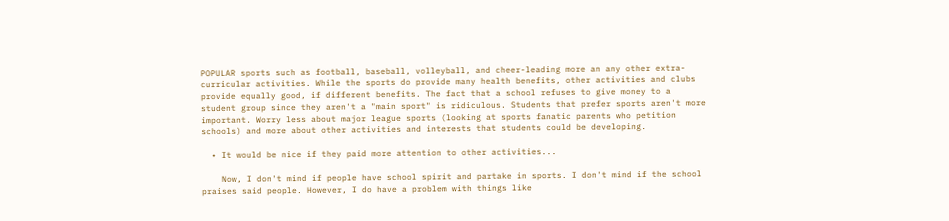POPULAR sports such as football, baseball, volleyball, and cheer-leading more an any other extra-curricular activities. While the sports do provide many health benefits, other activities and clubs provide equally good, if different benefits. The fact that a school refuses to give money to a student group since they aren't a "main sport" is ridiculous. Students that prefer sports aren't more important. Worry less about major league sports (looking at sports fanatic parents who petition schools) and more about other activities and interests that students could be developing.

  • It would be nice if they paid more attention to other activities...

    Now, I don't mind if people have school spirit and partake in sports. I don't mind if the school praises said people. However, I do have a problem with things like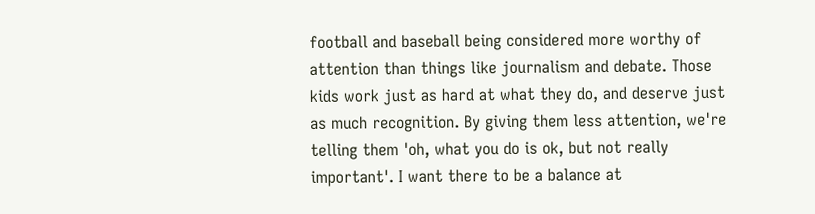football and baseball being considered more worthy of attention than things like journalism and debate. Those kids work just as hard at what they do, and deserve just as much recognition. By giving them less attention, we're telling them 'oh, what you do is ok, but not really important'. I want there to be a balance at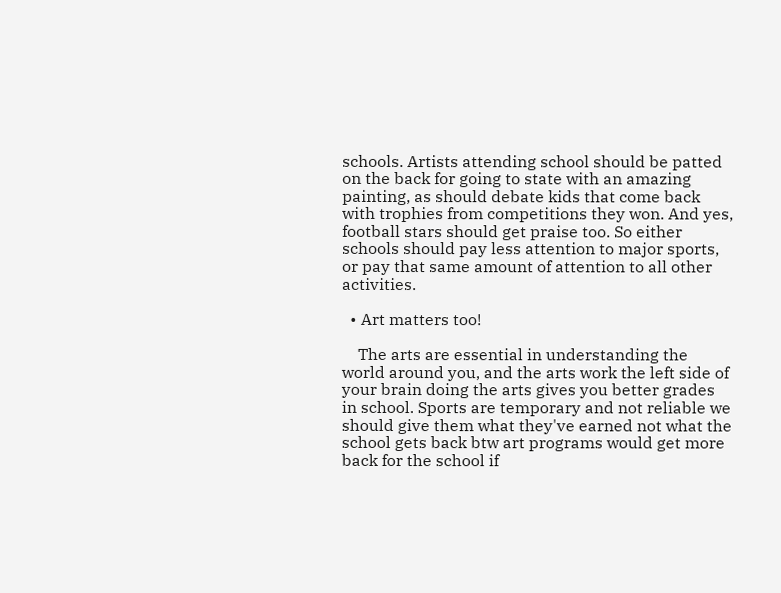schools. Artists attending school should be patted on the back for going to state with an amazing painting, as should debate kids that come back with trophies from competitions they won. And yes, football stars should get praise too. So either schools should pay less attention to major sports, or pay that same amount of attention to all other activities.

  • Art matters too!

    The arts are essential in understanding the world around you, and the arts work the left side of your brain doing the arts gives you better grades in school. Sports are temporary and not reliable we should give them what they've earned not what the school gets back btw art programs would get more back for the school if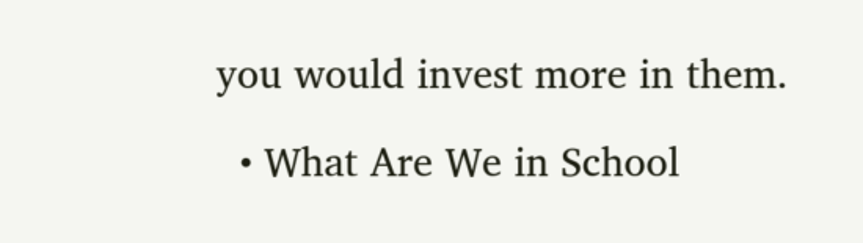you would invest more in them.

  • What Are We in School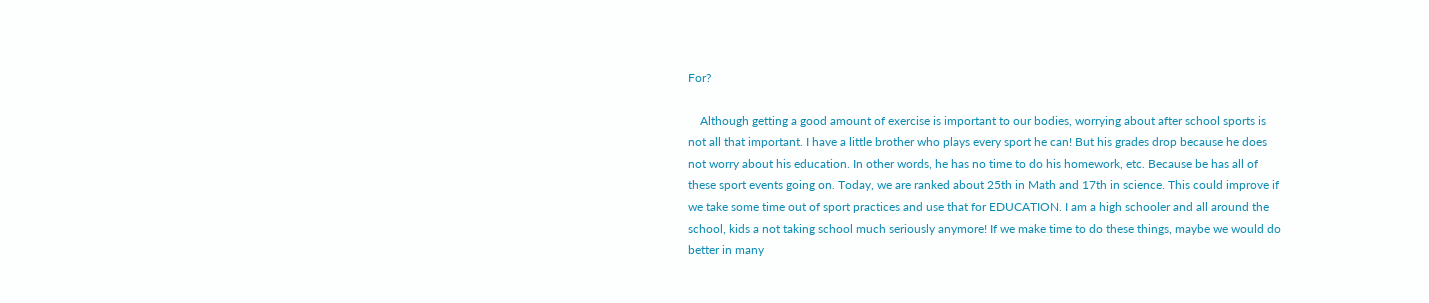For?

    Although getting a good amount of exercise is important to our bodies, worrying about after school sports is not all that important. I have a little brother who plays every sport he can! But his grades drop because he does not worry about his education. In other words, he has no time to do his homework, etc. Because be has all of these sport events going on. Today, we are ranked about 25th in Math and 17th in science. This could improve if we take some time out of sport practices and use that for EDUCATION. I am a high schooler and all around the school, kids a not taking school much seriously anymore! If we make time to do these things, maybe we would do better in many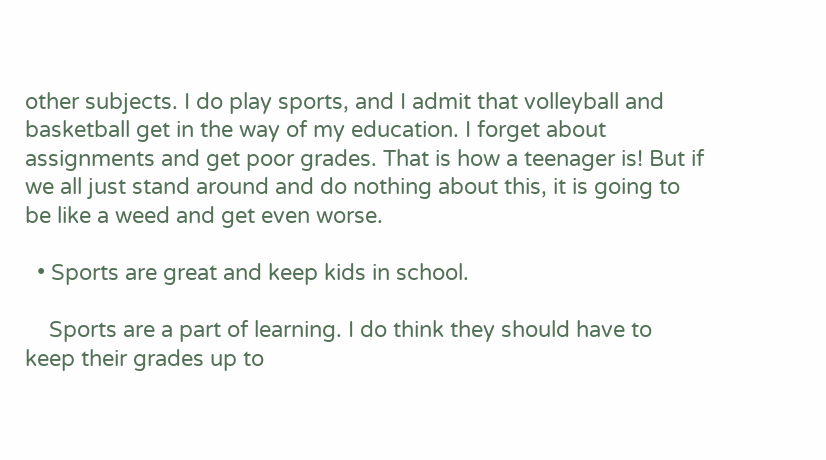other subjects. I do play sports, and I admit that volleyball and basketball get in the way of my education. I forget about assignments and get poor grades. That is how a teenager is! But if we all just stand around and do nothing about this, it is going to be like a weed and get even worse.

  • Sports are great and keep kids in school.

    Sports are a part of learning. I do think they should have to keep their grades up to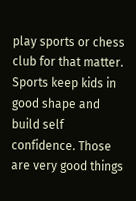play sports or chess club for that matter. Sports keep kids in good shape and build self confidence. Those are very good things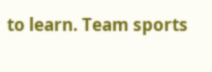to learn. Team sports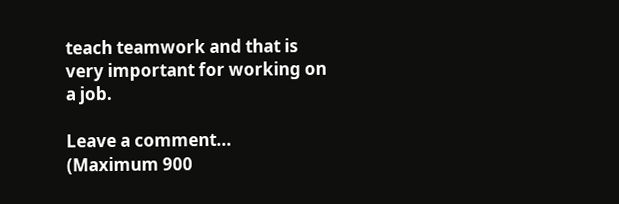teach teamwork and that is very important for working on a job.

Leave a comment...
(Maximum 900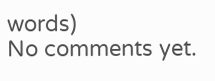words)
No comments yet.